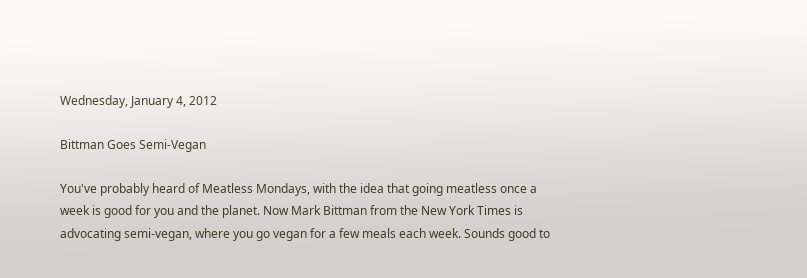Wednesday, January 4, 2012

Bittman Goes Semi-Vegan

You've probably heard of Meatless Mondays, with the idea that going meatless once a week is good for you and the planet. Now Mark Bittman from the New York Times is advocating semi-vegan, where you go vegan for a few meals each week. Sounds good to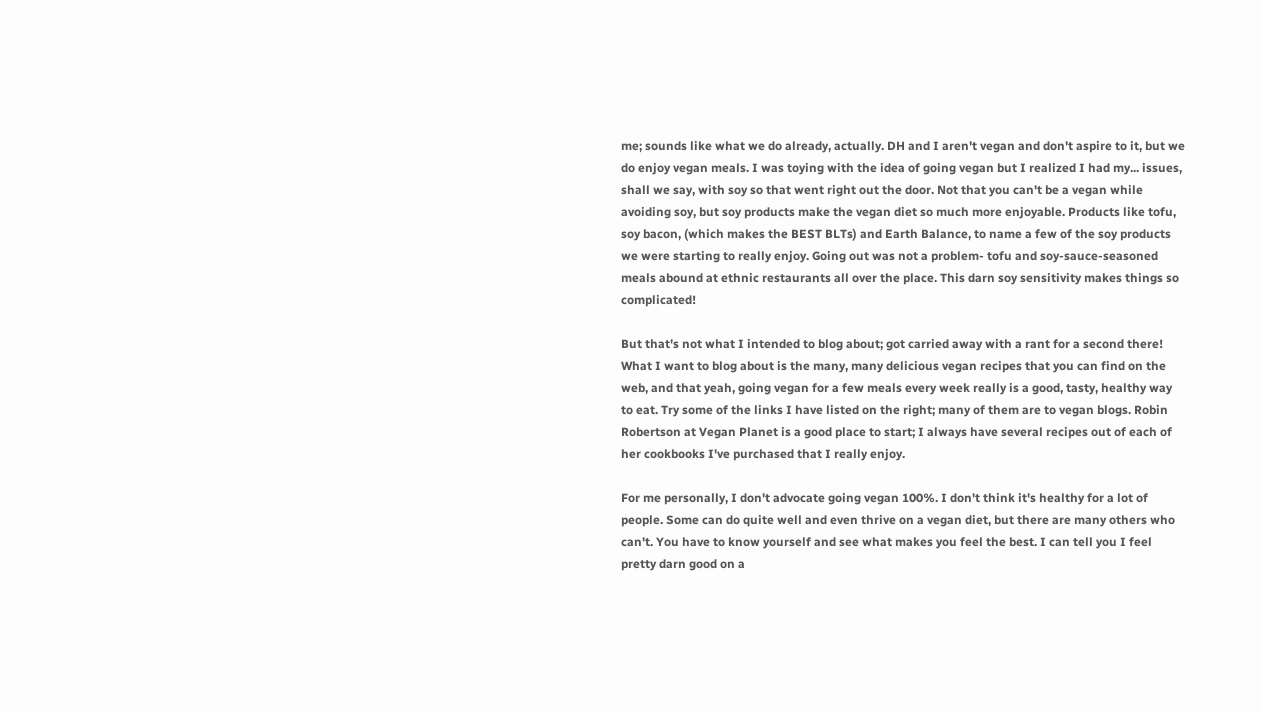me; sounds like what we do already, actually. DH and I aren't vegan and don't aspire to it, but we do enjoy vegan meals. I was toying with the idea of going vegan but I realized I had my... issues, shall we say, with soy so that went right out the door. Not that you can't be a vegan while avoiding soy, but soy products make the vegan diet so much more enjoyable. Products like tofu, soy bacon, (which makes the BEST BLTs) and Earth Balance, to name a few of the soy products we were starting to really enjoy. Going out was not a problem- tofu and soy-sauce-seasoned meals abound at ethnic restaurants all over the place. This darn soy sensitivity makes things so complicated!

But that's not what I intended to blog about; got carried away with a rant for a second there! What I want to blog about is the many, many delicious vegan recipes that you can find on the web, and that yeah, going vegan for a few meals every week really is a good, tasty, healthy way to eat. Try some of the links I have listed on the right; many of them are to vegan blogs. Robin Robertson at Vegan Planet is a good place to start; I always have several recipes out of each of her cookbooks I've purchased that I really enjoy.

For me personally, I don't advocate going vegan 100%. I don't think it's healthy for a lot of people. Some can do quite well and even thrive on a vegan diet, but there are many others who can't. You have to know yourself and see what makes you feel the best. I can tell you I feel pretty darn good on a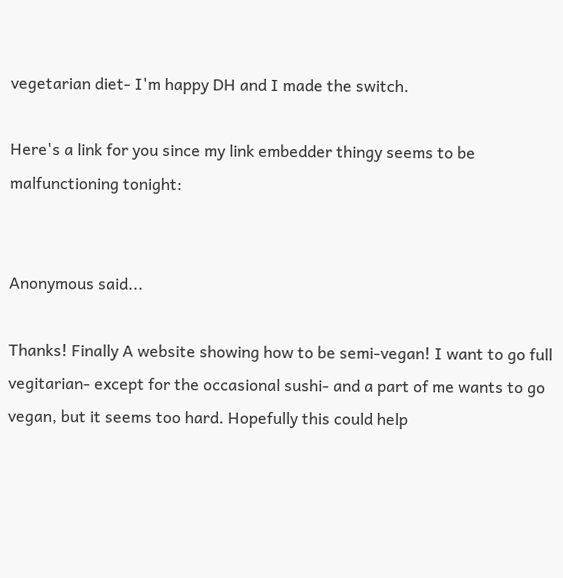vegetarian diet- I'm happy DH and I made the switch.

Here's a link for you since my link embedder thingy seems to be malfunctioning tonight:


Anonymous said...

Thanks! Finally A website showing how to be semi-vegan! I want to go full vegitarian- except for the occasional sushi- and a part of me wants to go vegan, but it seems too hard. Hopefully this could help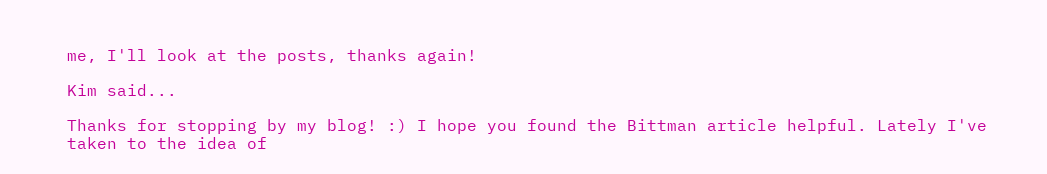me, I'll look at the posts, thanks again!

Kim said...

Thanks for stopping by my blog! :) I hope you found the Bittman article helpful. Lately I've taken to the idea of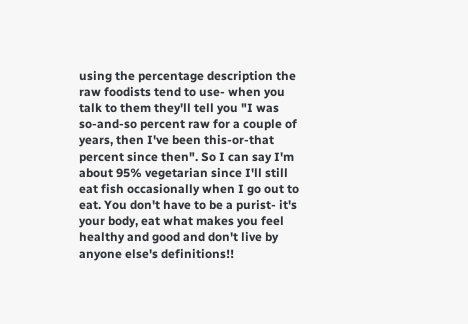using the percentage description the raw foodists tend to use- when you talk to them they'll tell you "I was so-and-so percent raw for a couple of years, then I've been this-or-that percent since then". So I can say I'm about 95% vegetarian since I'll still eat fish occasionally when I go out to eat. You don't have to be a purist- it's your body, eat what makes you feel healthy and good and don't live by anyone else's definitions!!